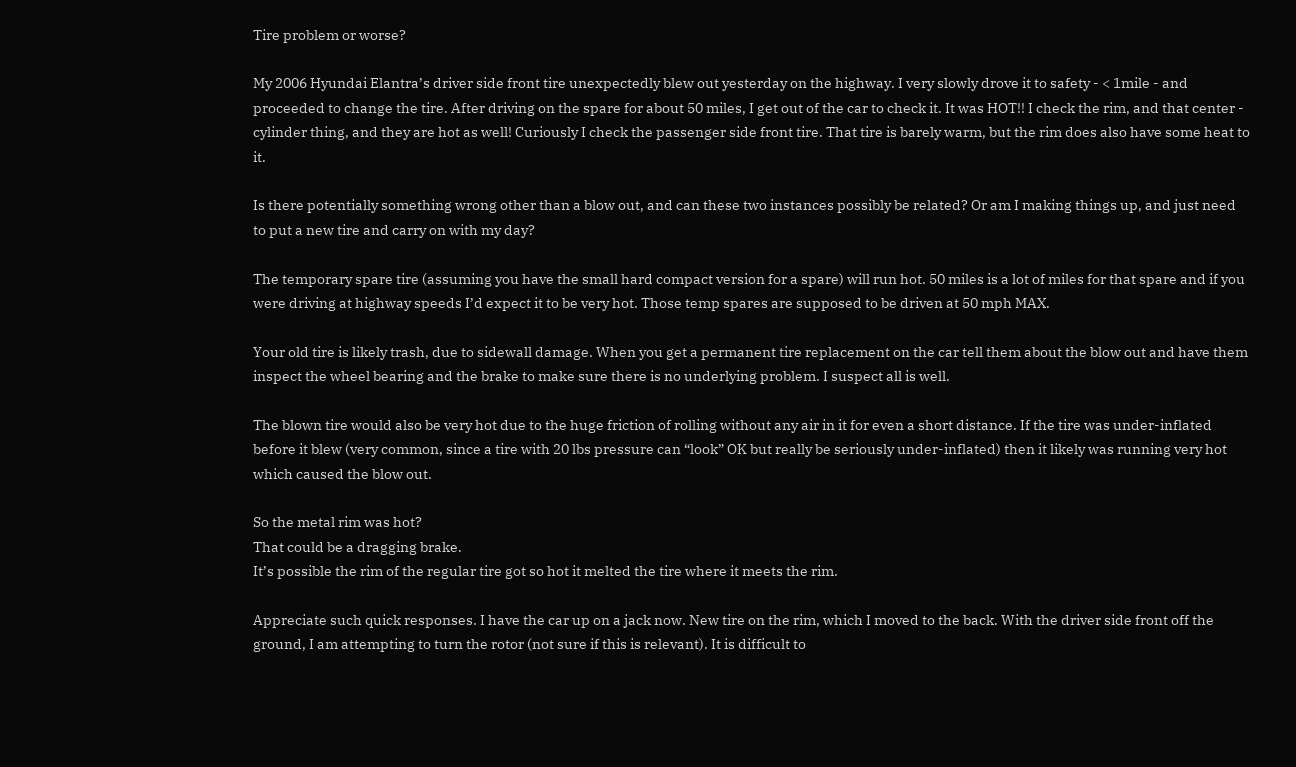Tire problem or worse?

My 2006 Hyundai Elantra’s driver side front tire unexpectedly blew out yesterday on the highway. I very slowly drove it to safety - < 1mile - and proceeded to change the tire. After driving on the spare for about 50 miles, I get out of the car to check it. It was HOT!! I check the rim, and that center - cylinder thing, and they are hot as well! Curiously I check the passenger side front tire. That tire is barely warm, but the rim does also have some heat to it.

Is there potentially something wrong other than a blow out, and can these two instances possibly be related? Or am I making things up, and just need to put a new tire and carry on with my day?

The temporary spare tire (assuming you have the small hard compact version for a spare) will run hot. 50 miles is a lot of miles for that spare and if you were driving at highway speeds I’d expect it to be very hot. Those temp spares are supposed to be driven at 50 mph MAX.

Your old tire is likely trash, due to sidewall damage. When you get a permanent tire replacement on the car tell them about the blow out and have them inspect the wheel bearing and the brake to make sure there is no underlying problem. I suspect all is well.

The blown tire would also be very hot due to the huge friction of rolling without any air in it for even a short distance. If the tire was under-inflated before it blew (very common, since a tire with 20 lbs pressure can “look” OK but really be seriously under-inflated) then it likely was running very hot which caused the blow out.

So the metal rim was hot?
That could be a dragging brake.
It’s possible the rim of the regular tire got so hot it melted the tire where it meets the rim.

Appreciate such quick responses. I have the car up on a jack now. New tire on the rim, which I moved to the back. With the driver side front off the ground, I am attempting to turn the rotor (not sure if this is relevant). It is difficult to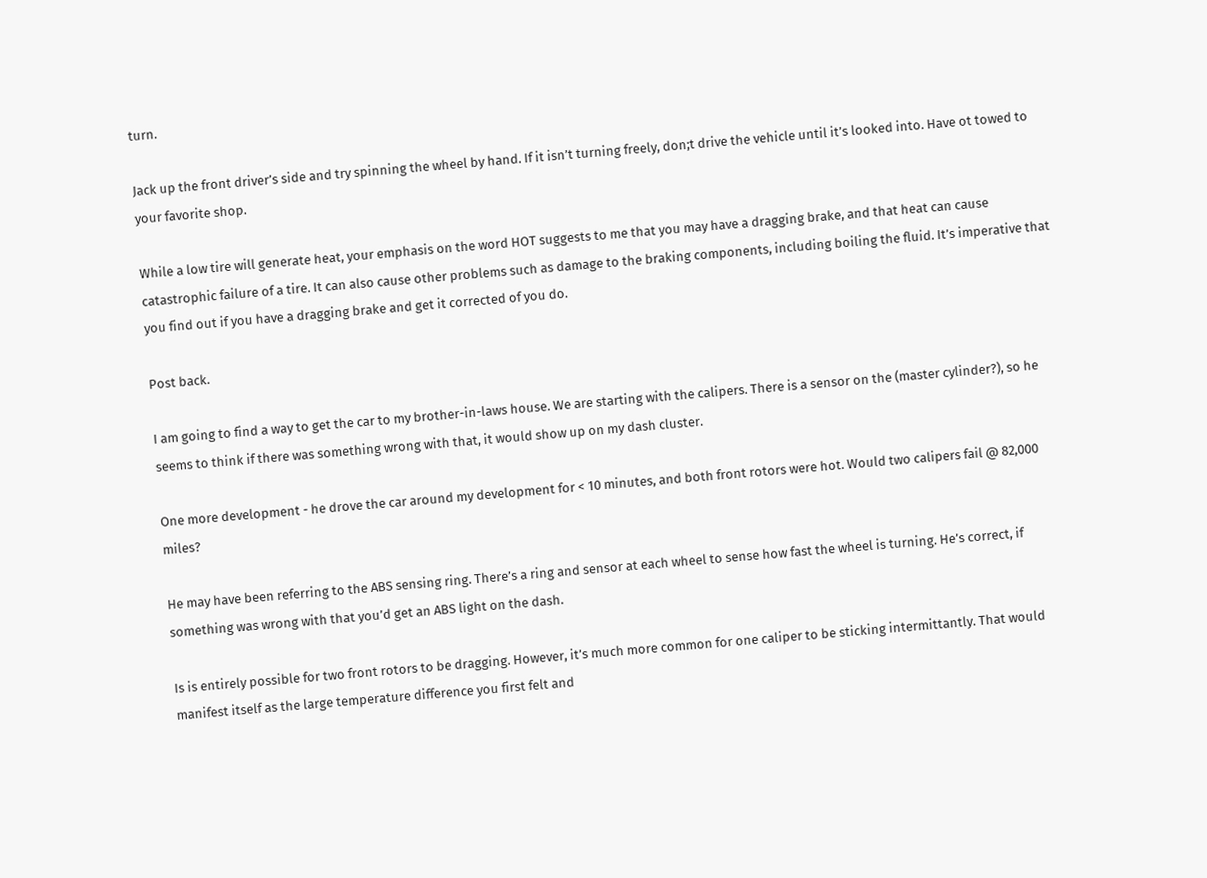turn.

Jack up the front driver’s side and try spinning the wheel by hand. If it isn’t turning freely, don;t drive the vehicle until it’s looked into. Have ot towed to your favorite shop.

While a low tire will generate heat, your emphasis on the word HOT suggests to me that you may have a dragging brake, and that heat can cause catastrophic failure of a tire. It can also cause other problems such as damage to the braking components, including boiling the fluid. It’s imperative that you find out if you have a dragging brake and get it corrected of you do.

Post back.

I am going to find a way to get the car to my brother-in-laws house. We are starting with the calipers. There is a sensor on the (master cylinder?), so he seems to think if there was something wrong with that, it would show up on my dash cluster.

One more development - he drove the car around my development for < 10 minutes, and both front rotors were hot. Would two calipers fail @ 82,000 miles?

He may have been referring to the ABS sensing ring. There’s a ring and sensor at each wheel to sense how fast the wheel is turning. He’s correct, if something was wrong with that you’d get an ABS light on the dash.

Is is entirely possible for two front rotors to be dragging. However, it’s much more common for one caliper to be sticking intermittantly. That would manifest itself as the large temperature difference you first felt and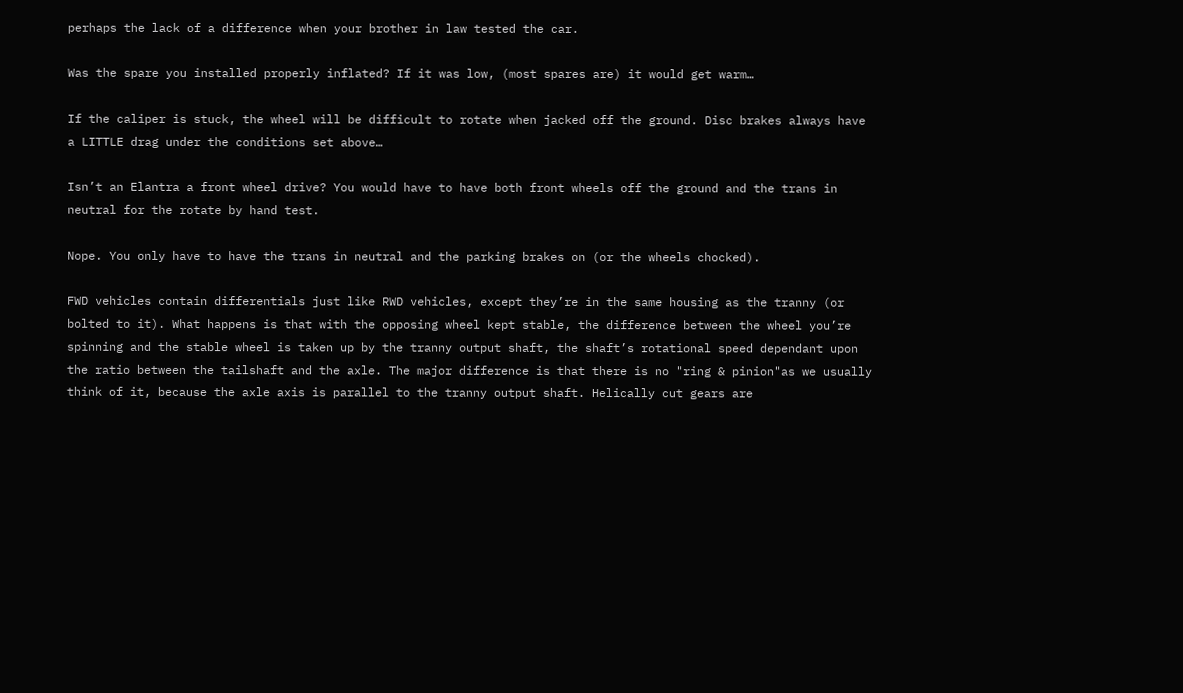perhaps the lack of a difference when your brother in law tested the car.

Was the spare you installed properly inflated? If it was low, (most spares are) it would get warm…

If the caliper is stuck, the wheel will be difficult to rotate when jacked off the ground. Disc brakes always have a LITTLE drag under the conditions set above…

Isn’t an Elantra a front wheel drive? You would have to have both front wheels off the ground and the trans in neutral for the rotate by hand test.

Nope. You only have to have the trans in neutral and the parking brakes on (or the wheels chocked).

FWD vehicles contain differentials just like RWD vehicles, except they’re in the same housing as the tranny (or bolted to it). What happens is that with the opposing wheel kept stable, the difference between the wheel you’re spinning and the stable wheel is taken up by the tranny output shaft, the shaft’s rotational speed dependant upon the ratio between the tailshaft and the axle. The major difference is that there is no "ring & pinion"as we usually think of it, because the axle axis is parallel to the tranny output shaft. Helically cut gears are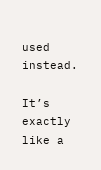used instead.

It’s exactly like a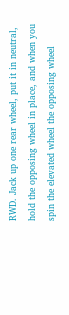RWD. Jack up one rear wheel, put it in neutral, hold the opposing wheel in place, and when you spin the elevated wheel the opposing wheel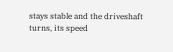stays stable and the driveshaft turns, its speed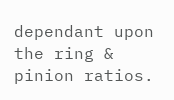dependant upon the ring & pinion ratios.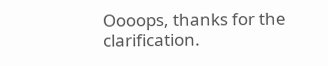Oooops, thanks for the clarification.